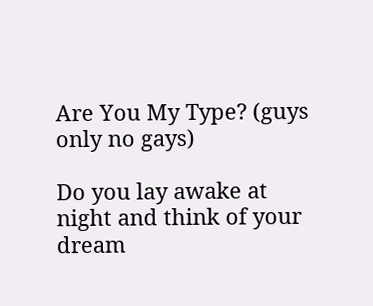Are You My Type? (guys only no gays)

Do you lay awake at night and think of your dream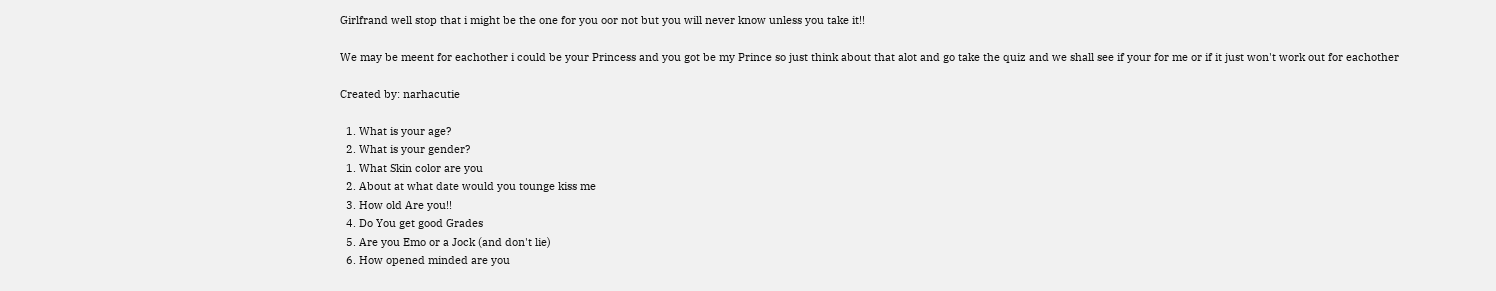Girlfrand well stop that i might be the one for you oor not but you will never know unless you take it!!

We may be meent for eachother i could be your Princess and you got be my Prince so just think about that alot and go take the quiz and we shall see if your for me or if it just won't work out for eachother

Created by: narhacutie

  1. What is your age?
  2. What is your gender?
  1. What Skin color are you
  2. About at what date would you tounge kiss me
  3. How old Are you!!
  4. Do You get good Grades
  5. Are you Emo or a Jock (and don't lie)
  6. How opened minded are you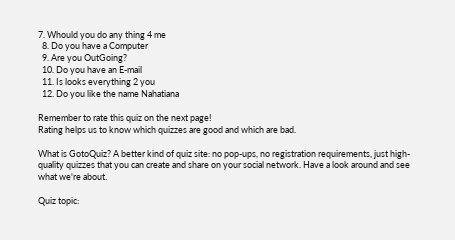7. Whould you do any thing 4 me
  8. Do you have a Computer
  9. Are you OutGoing?
  10. Do you have an E-mail
  11. Is looks everything 2 you
  12. Do you like the name Nahatiana

Remember to rate this quiz on the next page!
Rating helps us to know which quizzes are good and which are bad.

What is GotoQuiz? A better kind of quiz site: no pop-ups, no registration requirements, just high-quality quizzes that you can create and share on your social network. Have a look around and see what we're about.

Quiz topic: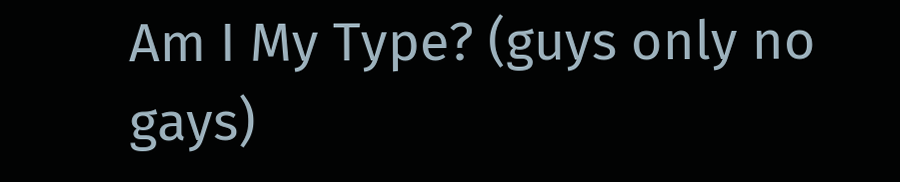Am I My Type? (guys only no gays)